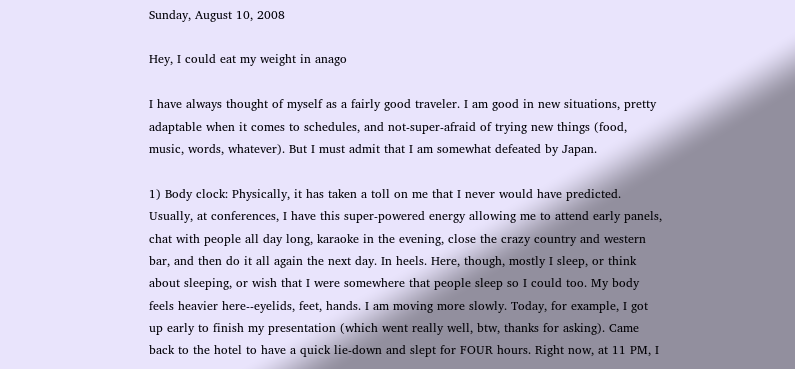Sunday, August 10, 2008

Hey, I could eat my weight in anago

I have always thought of myself as a fairly good traveler. I am good in new situations, pretty adaptable when it comes to schedules, and not-super-afraid of trying new things (food, music, words, whatever). But I must admit that I am somewhat defeated by Japan.

1) Body clock: Physically, it has taken a toll on me that I never would have predicted. Usually, at conferences, I have this super-powered energy allowing me to attend early panels, chat with people all day long, karaoke in the evening, close the crazy country and western bar, and then do it all again the next day. In heels. Here, though, mostly I sleep, or think about sleeping, or wish that I were somewhere that people sleep so I could too. My body feels heavier here--eyelids, feet, hands. I am moving more slowly. Today, for example, I got up early to finish my presentation (which went really well, btw, thanks for asking). Came back to the hotel to have a quick lie-down and slept for FOUR hours. Right now, at 11 PM, I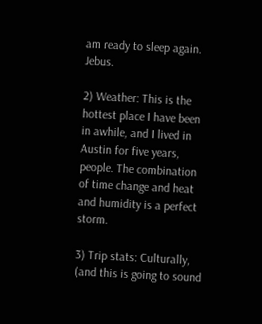am ready to sleep again. Jebus.

2) Weather: This is the hottest place I have been in awhile, and I lived in Austin for five years, people. The combination of time change and heat and humidity is a perfect storm.

3) Trip stats: Culturally, (and this is going to sound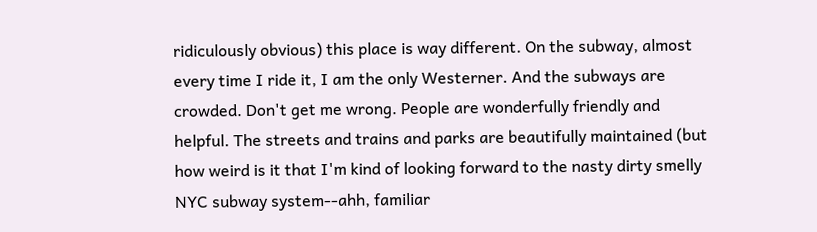ridiculously obvious) this place is way different. On the subway, almost every time I ride it, I am the only Westerner. And the subways are crowded. Don't get me wrong. People are wonderfully friendly and helpful. The streets and trains and parks are beautifully maintained (but how weird is it that I'm kind of looking forward to the nasty dirty smelly NYC subway system--ahh, familiar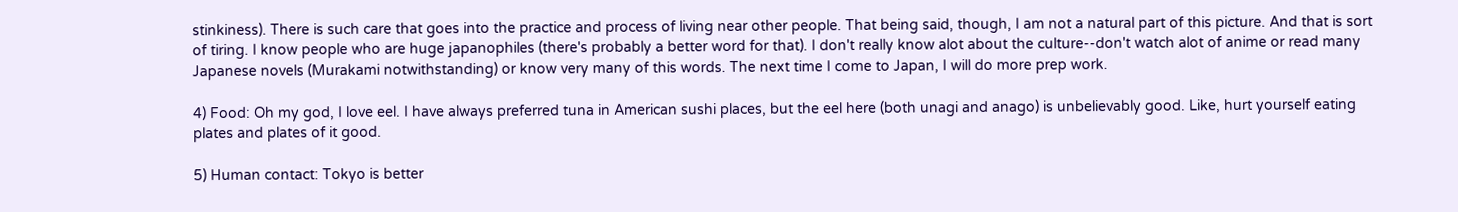stinkiness). There is such care that goes into the practice and process of living near other people. That being said, though, I am not a natural part of this picture. And that is sort of tiring. I know people who are huge japanophiles (there's probably a better word for that). I don't really know alot about the culture--don't watch alot of anime or read many Japanese novels (Murakami notwithstanding) or know very many of this words. The next time I come to Japan, I will do more prep work.

4) Food: Oh my god, I love eel. I have always preferred tuna in American sushi places, but the eel here (both unagi and anago) is unbelievably good. Like, hurt yourself eating plates and plates of it good.

5) Human contact: Tokyo is better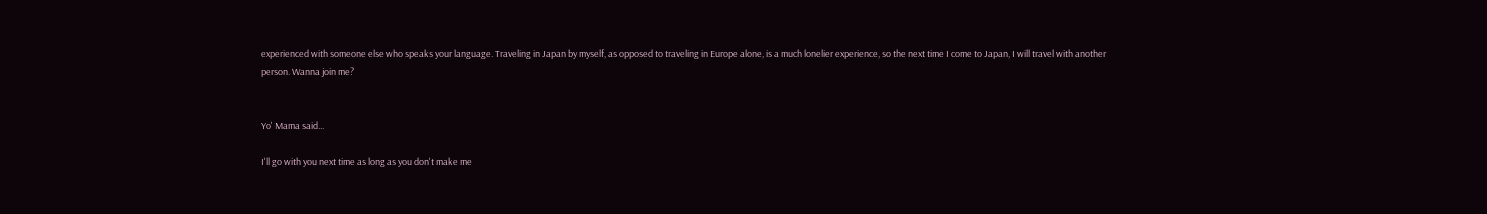experienced with someone else who speaks your language. Traveling in Japan by myself, as opposed to traveling in Europe alone, is a much lonelier experience, so the next time I come to Japan, I will travel with another person. Wanna join me?


Yo' Mama said...

I'll go with you next time as long as you don't make me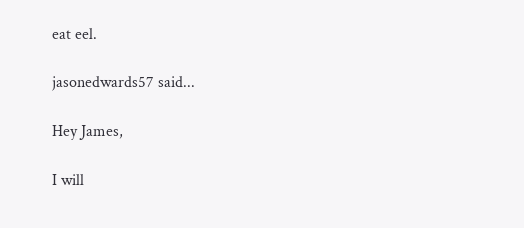eat eel.

jasonedwards57 said...

Hey James,

I will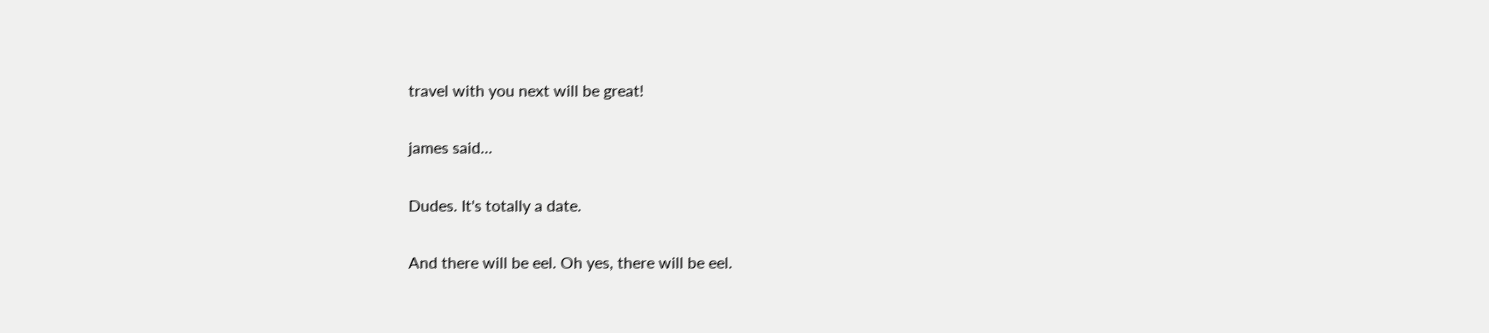travel with you next will be great!

james said...

Dudes. It's totally a date.

And there will be eel. Oh yes, there will be eel.